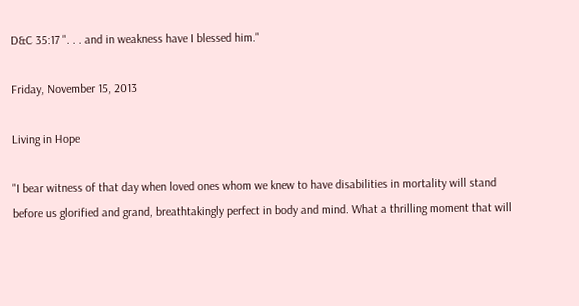D&C 35:17 ". . . and in weakness have I blessed him."

Friday, November 15, 2013

Living in Hope

"I bear witness of that day when loved ones whom we knew to have disabilities in mortality will stand before us glorified and grand, breathtakingly perfect in body and mind. What a thrilling moment that will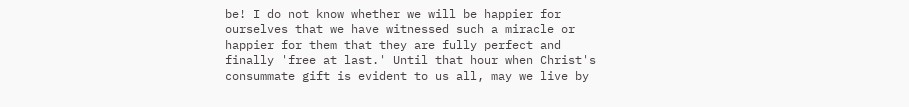be! I do not know whether we will be happier for ourselves that we have witnessed such a miracle or happier for them that they are fully perfect and finally 'free at last.' Until that hour when Christ's consummate gift is evident to us all, may we live by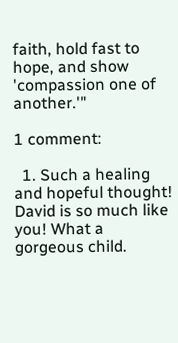faith, hold fast to hope, and show 'compassion one of another.'"

1 comment:

  1. Such a healing and hopeful thought! David is so much like you! What a gorgeous child.